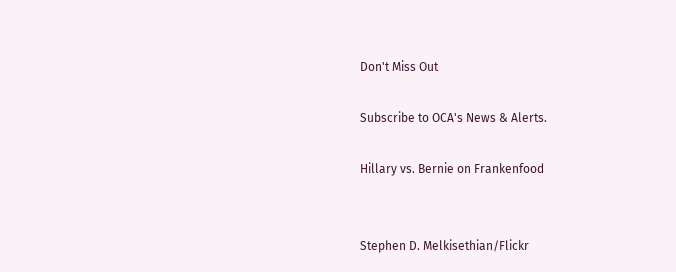Don't Miss Out

Subscribe to OCA's News & Alerts.

Hillary vs. Bernie on Frankenfood


Stephen D. Melkisethian/Flickr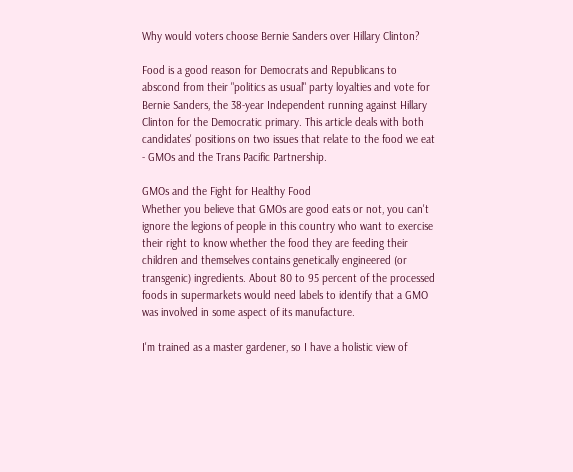Why would voters choose Bernie Sanders over Hillary Clinton?

Food is a good reason for Democrats and Republicans to abscond from their "politics as usual" party loyalties and vote for Bernie Sanders, the 38-year Independent running against Hillary Clinton for the Democratic primary. This article deals with both candidates' positions on two issues that relate to the food we eat - GMOs and the Trans Pacific Partnership.

GMOs and the Fight for Healthy Food
Whether you believe that GMOs are good eats or not, you can't ignore the legions of people in this country who want to exercise their right to know whether the food they are feeding their children and themselves contains genetically engineered (or transgenic) ingredients. About 80 to 95 percent of the processed foods in supermarkets would need labels to identify that a GMO was involved in some aspect of its manufacture.

I'm trained as a master gardener, so I have a holistic view of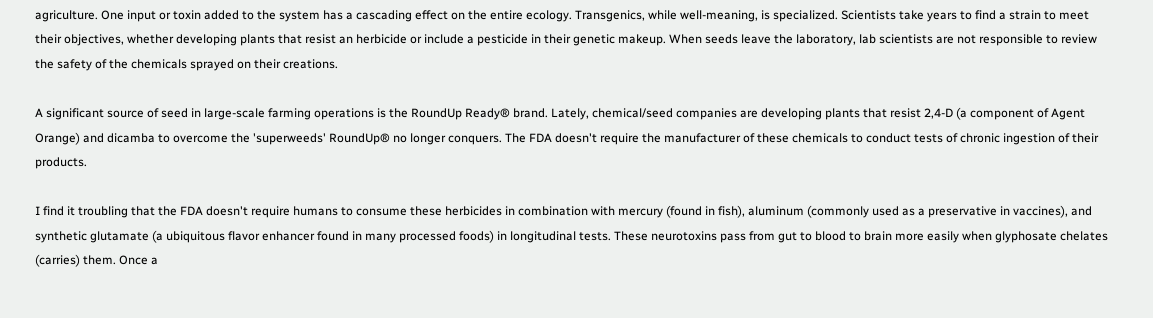agriculture. One input or toxin added to the system has a cascading effect on the entire ecology. Transgenics, while well-meaning, is specialized. Scientists take years to find a strain to meet their objectives, whether developing plants that resist an herbicide or include a pesticide in their genetic makeup. When seeds leave the laboratory, lab scientists are not responsible to review the safety of the chemicals sprayed on their creations.

A significant source of seed in large-scale farming operations is the RoundUp Ready® brand. Lately, chemical/seed companies are developing plants that resist 2,4-D (a component of Agent Orange) and dicamba to overcome the 'superweeds' RoundUp® no longer conquers. The FDA doesn't require the manufacturer of these chemicals to conduct tests of chronic ingestion of their products.

I find it troubling that the FDA doesn't require humans to consume these herbicides in combination with mercury (found in fish), aluminum (commonly used as a preservative in vaccines), and synthetic glutamate (a ubiquitous flavor enhancer found in many processed foods) in longitudinal tests. These neurotoxins pass from gut to blood to brain more easily when glyphosate chelates (carries) them. Once a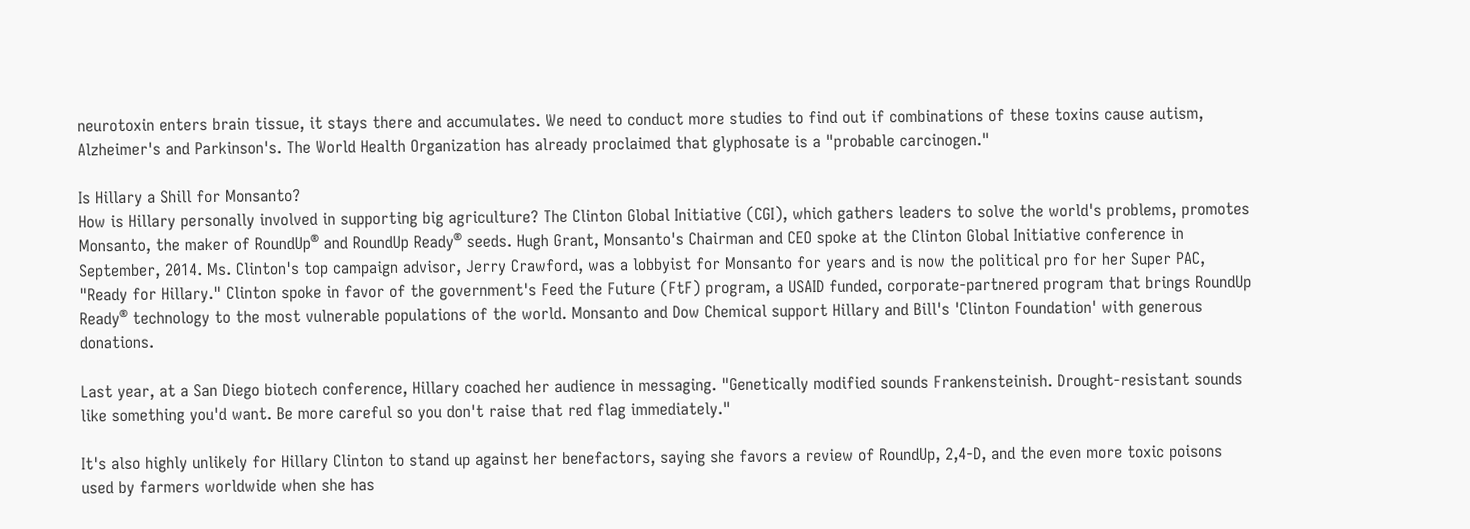neurotoxin enters brain tissue, it stays there and accumulates. We need to conduct more studies to find out if combinations of these toxins cause autism, Alzheimer's and Parkinson's. The World Health Organization has already proclaimed that glyphosate is a "probable carcinogen."

Is Hillary a Shill for Monsanto?
How is Hillary personally involved in supporting big agriculture? The Clinton Global Initiative (CGI), which gathers leaders to solve the world's problems, promotes Monsanto, the maker of RoundUp® and RoundUp Ready® seeds. Hugh Grant, Monsanto's Chairman and CEO spoke at the Clinton Global Initiative conference in September, 2014. Ms. Clinton's top campaign advisor, Jerry Crawford, was a lobbyist for Monsanto for years and is now the political pro for her Super PAC, "Ready for Hillary." Clinton spoke in favor of the government's Feed the Future (FtF) program, a USAID funded, corporate-partnered program that brings RoundUp Ready® technology to the most vulnerable populations of the world. Monsanto and Dow Chemical support Hillary and Bill's 'Clinton Foundation' with generous donations.

Last year, at a San Diego biotech conference, Hillary coached her audience in messaging. "Genetically modified sounds Frankensteinish. Drought-resistant sounds like something you'd want. Be more careful so you don't raise that red flag immediately."

It's also highly unlikely for Hillary Clinton to stand up against her benefactors, saying she favors a review of RoundUp, 2,4-D, and the even more toxic poisons used by farmers worldwide when she has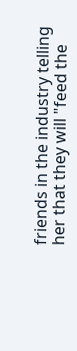friends in the industry telling her that they will "feed the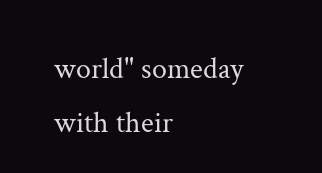world" someday with their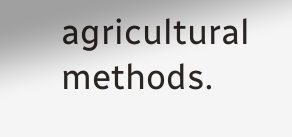agricultural methods.